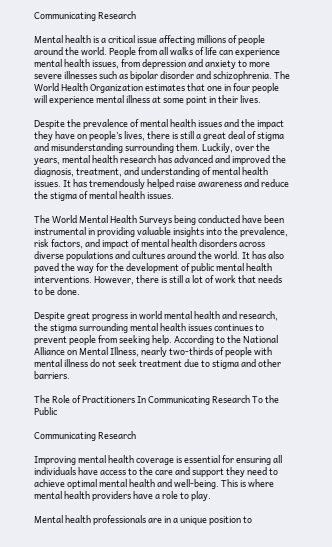Communicating Research

Mental health is a critical issue affecting millions of people around the world. People from all walks of life can experience mental health issues, from depression and anxiety to more severe illnesses such as bipolar disorder and schizophrenia. The World Health Organization estimates that one in four people will experience mental illness at some point in their lives.

Despite the prevalence of mental health issues and the impact they have on people’s lives, there is still a great deal of stigma and misunderstanding surrounding them. Luckily, over the years, mental health research has advanced and improved the diagnosis, treatment, and understanding of mental health issues. It has tremendously helped raise awareness and reduce the stigma of mental health issues.

The World Mental Health Surveys being conducted have been instrumental in providing valuable insights into the prevalence, risk factors, and impact of mental health disorders across diverse populations and cultures around the world. It has also paved the way for the development of public mental health interventions. However, there is still a lot of work that needs to be done.

Despite great progress in world mental health and research, the stigma surrounding mental health issues continues to prevent people from seeking help. According to the National Alliance on Mental Illness, nearly two-thirds of people with mental illness do not seek treatment due to stigma and other barriers.

The Role of Practitioners In Communicating Research To the Public

Communicating Research

Improving mental health coverage is essential for ensuring all individuals have access to the care and support they need to achieve optimal mental health and well-being. This is where mental health providers have a role to play.

Mental health professionals are in a unique position to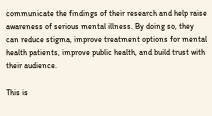communicate the findings of their research and help raise awareness of serious mental illness. By doing so, they can reduce stigma, improve treatment options for mental health patients, improve public health, and build trust with their audience.

This is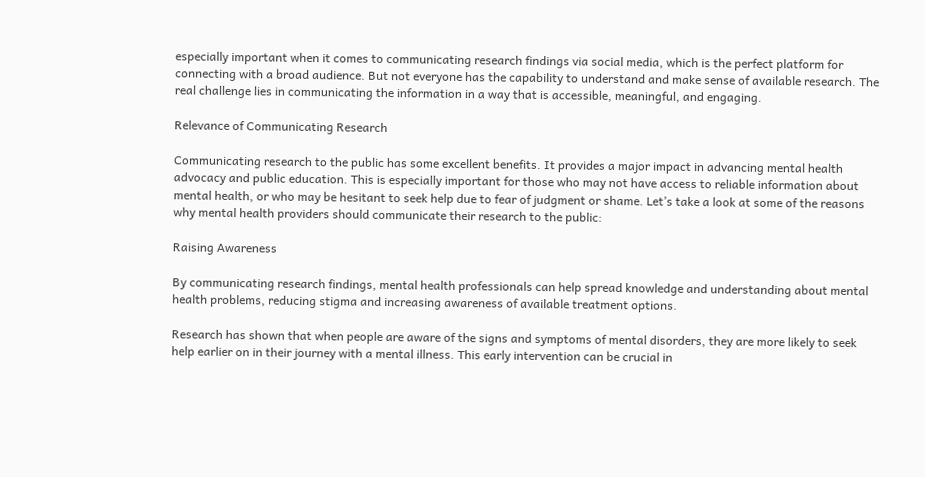especially important when it comes to communicating research findings via social media, which is the perfect platform for connecting with a broad audience. But not everyone has the capability to understand and make sense of available research. The real challenge lies in communicating the information in a way that is accessible, meaningful, and engaging.

Relevance of Communicating Research

Communicating research to the public has some excellent benefits. It provides a major impact in advancing mental health advocacy and public education. This is especially important for those who may not have access to reliable information about mental health, or who may be hesitant to seek help due to fear of judgment or shame. Let’s take a look at some of the reasons why mental health providers should communicate their research to the public:

Raising Awareness

By communicating research findings, mental health professionals can help spread knowledge and understanding about mental health problems, reducing stigma and increasing awareness of available treatment options.

Research has shown that when people are aware of the signs and symptoms of mental disorders, they are more likely to seek help earlier on in their journey with a mental illness. This early intervention can be crucial in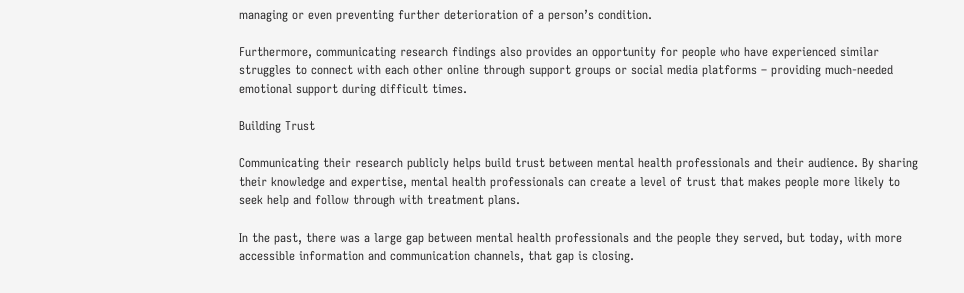managing or even preventing further deterioration of a person’s condition.

Furthermore, communicating research findings also provides an opportunity for people who have experienced similar struggles to connect with each other online through support groups or social media platforms – providing much-needed emotional support during difficult times.

Building Trust

Communicating their research publicly helps build trust between mental health professionals and their audience. By sharing their knowledge and expertise, mental health professionals can create a level of trust that makes people more likely to seek help and follow through with treatment plans.

In the past, there was a large gap between mental health professionals and the people they served, but today, with more accessible information and communication channels, that gap is closing.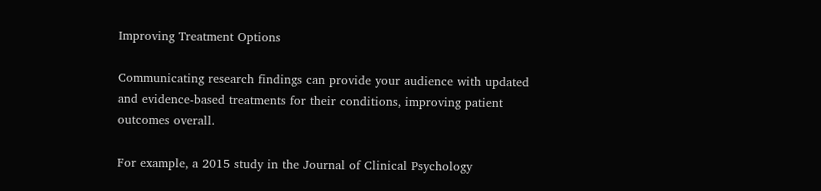Improving Treatment Options

Communicating research findings can provide your audience with updated and evidence-based treatments for their conditions, improving patient outcomes overall.

For example, a 2015 study in the Journal of Clinical Psychology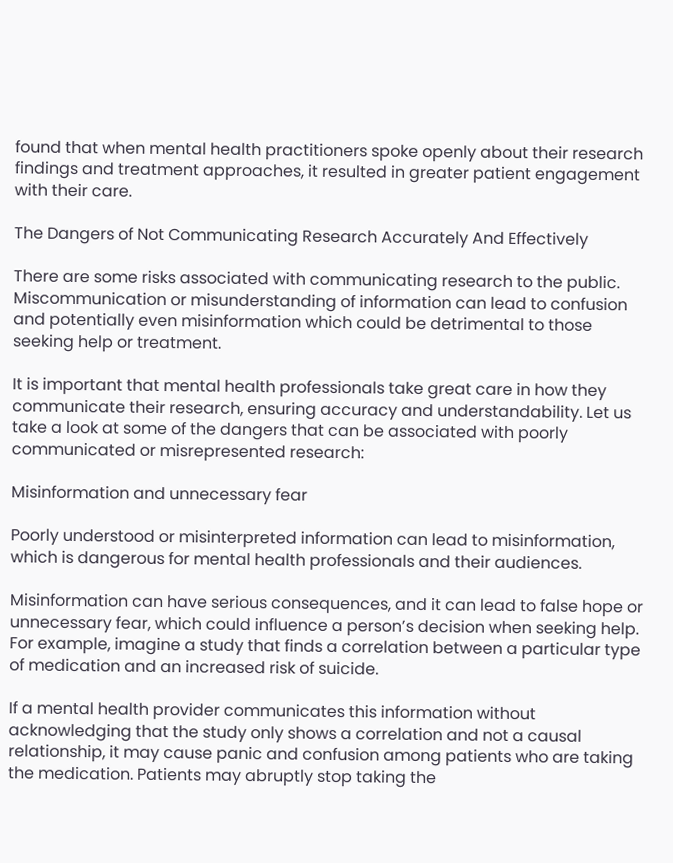found that when mental health practitioners spoke openly about their research findings and treatment approaches, it resulted in greater patient engagement with their care.

The Dangers of Not Communicating Research Accurately And Effectively

There are some risks associated with communicating research to the public. Miscommunication or misunderstanding of information can lead to confusion and potentially even misinformation which could be detrimental to those seeking help or treatment.

It is important that mental health professionals take great care in how they communicate their research, ensuring accuracy and understandability. Let us take a look at some of the dangers that can be associated with poorly communicated or misrepresented research:

Misinformation and unnecessary fear

Poorly understood or misinterpreted information can lead to misinformation, which is dangerous for mental health professionals and their audiences.

Misinformation can have serious consequences, and it can lead to false hope or unnecessary fear, which could influence a person’s decision when seeking help. For example, imagine a study that finds a correlation between a particular type of medication and an increased risk of suicide.

If a mental health provider communicates this information without acknowledging that the study only shows a correlation and not a causal relationship, it may cause panic and confusion among patients who are taking the medication. Patients may abruptly stop taking the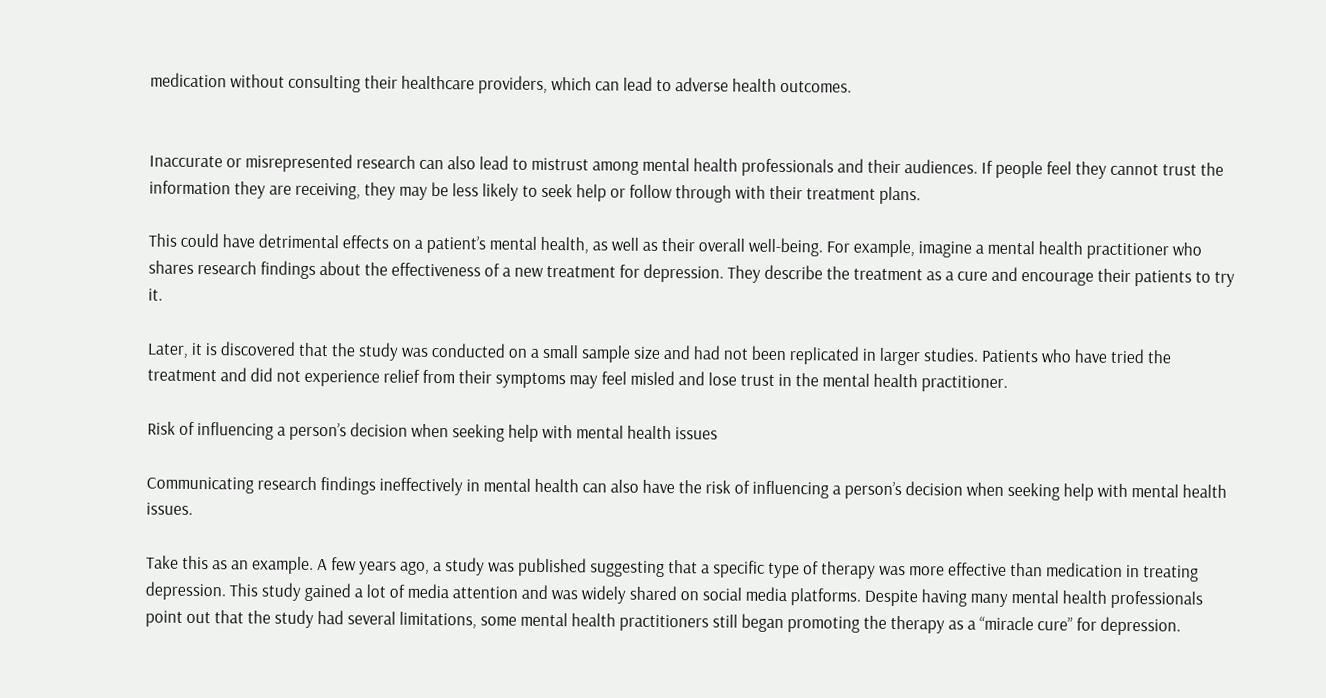medication without consulting their healthcare providers, which can lead to adverse health outcomes.


Inaccurate or misrepresented research can also lead to mistrust among mental health professionals and their audiences. If people feel they cannot trust the information they are receiving, they may be less likely to seek help or follow through with their treatment plans.

This could have detrimental effects on a patient’s mental health, as well as their overall well-being. For example, imagine a mental health practitioner who shares research findings about the effectiveness of a new treatment for depression. They describe the treatment as a cure and encourage their patients to try it.

Later, it is discovered that the study was conducted on a small sample size and had not been replicated in larger studies. Patients who have tried the treatment and did not experience relief from their symptoms may feel misled and lose trust in the mental health practitioner.

Risk of influencing a person’s decision when seeking help with mental health issues

Communicating research findings ineffectively in mental health can also have the risk of influencing a person’s decision when seeking help with mental health issues.

Take this as an example. A few years ago, a study was published suggesting that a specific type of therapy was more effective than medication in treating depression. This study gained a lot of media attention and was widely shared on social media platforms. Despite having many mental health professionals point out that the study had several limitations, some mental health practitioners still began promoting the therapy as a “miracle cure” for depression.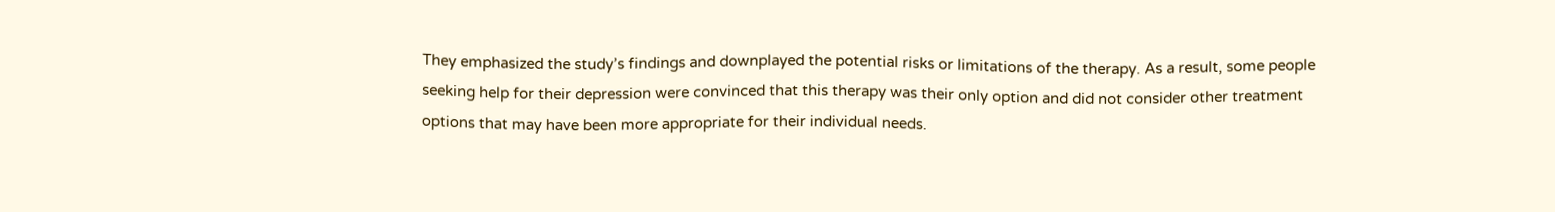They emphasized the study’s findings and downplayed the potential risks or limitations of the therapy. As a result, some people seeking help for their depression were convinced that this therapy was their only option and did not consider other treatment options that may have been more appropriate for their individual needs.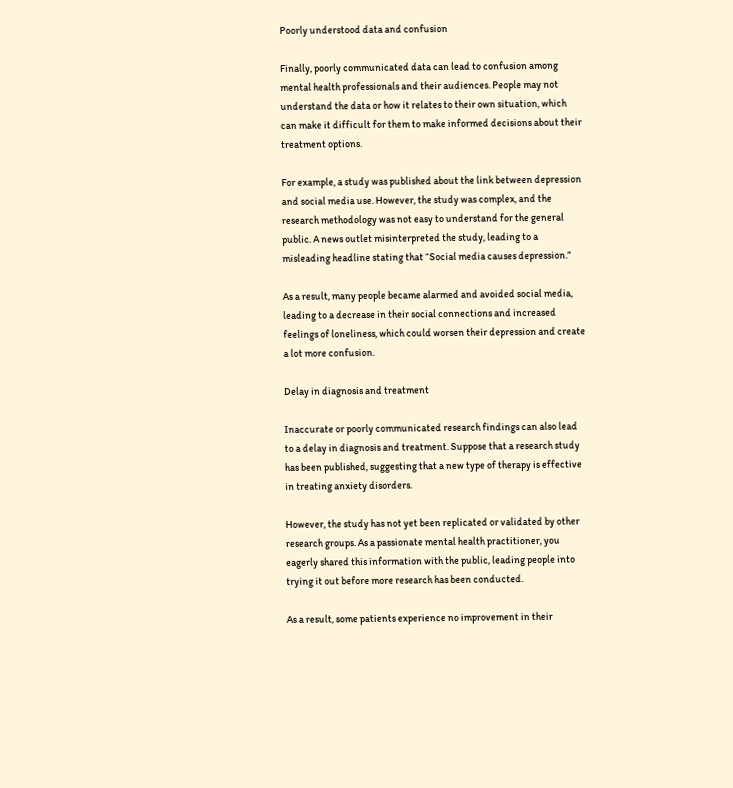Poorly understood data and confusion

Finally, poorly communicated data can lead to confusion among mental health professionals and their audiences. People may not understand the data or how it relates to their own situation, which can make it difficult for them to make informed decisions about their treatment options.

For example, a study was published about the link between depression and social media use. However, the study was complex, and the research methodology was not easy to understand for the general public. A news outlet misinterpreted the study, leading to a misleading headline stating that “Social media causes depression.”

As a result, many people became alarmed and avoided social media, leading to a decrease in their social connections and increased feelings of loneliness, which could worsen their depression and create a lot more confusion.

Delay in diagnosis and treatment

Inaccurate or poorly communicated research findings can also lead to a delay in diagnosis and treatment. Suppose that a research study has been published, suggesting that a new type of therapy is effective in treating anxiety disorders.

However, the study has not yet been replicated or validated by other research groups. As a passionate mental health practitioner, you eagerly shared this information with the public, leading people into trying it out before more research has been conducted.

As a result, some patients experience no improvement in their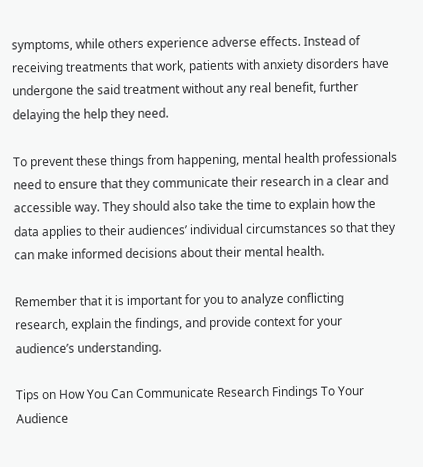symptoms, while others experience adverse effects. Instead of receiving treatments that work, patients with anxiety disorders have undergone the said treatment without any real benefit, further delaying the help they need.

To prevent these things from happening, mental health professionals need to ensure that they communicate their research in a clear and accessible way. They should also take the time to explain how the data applies to their audiences’ individual circumstances so that they can make informed decisions about their mental health.

Remember that it is important for you to analyze conflicting research, explain the findings, and provide context for your audience’s understanding.

Tips on How You Can Communicate Research Findings To Your Audience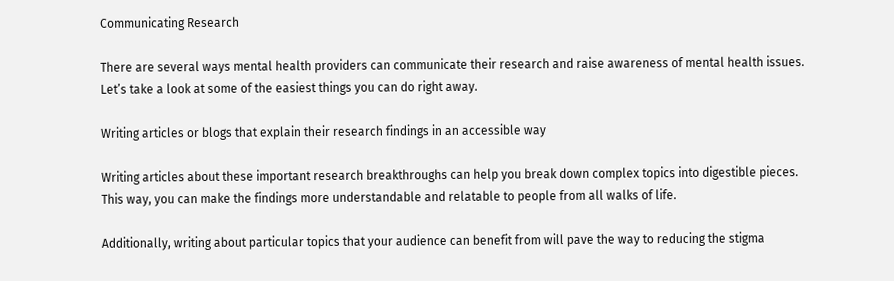Communicating Research

There are several ways mental health providers can communicate their research and raise awareness of mental health issues. Let’s take a look at some of the easiest things you can do right away.

Writing articles or blogs that explain their research findings in an accessible way

Writing articles about these important research breakthroughs can help you break down complex topics into digestible pieces. This way, you can make the findings more understandable and relatable to people from all walks of life.

Additionally, writing about particular topics that your audience can benefit from will pave the way to reducing the stigma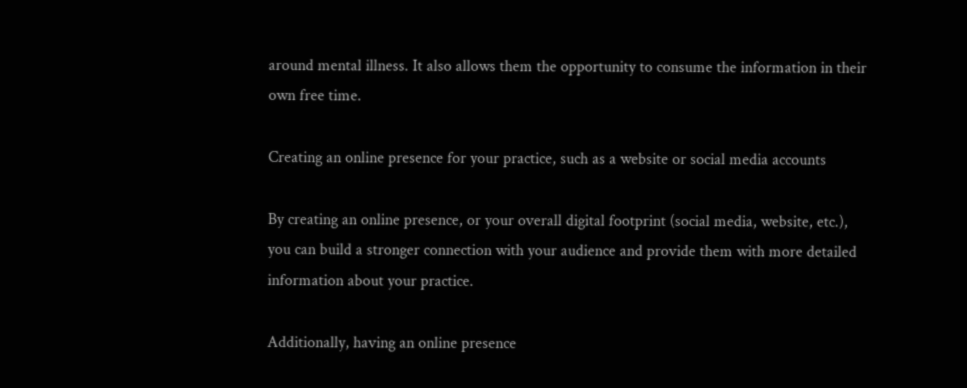around mental illness. It also allows them the opportunity to consume the information in their own free time.

Creating an online presence for your practice, such as a website or social media accounts

By creating an online presence, or your overall digital footprint (social media, website, etc.), you can build a stronger connection with your audience and provide them with more detailed information about your practice.

Additionally, having an online presence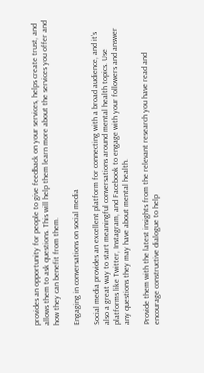provides an opportunity for people to give feedback on your services, helps create trust, and allows them to ask questions. This will help them learn more about the services you offer and how they can benefit from them.

Engaging in conversations on social media

Social media provides an excellent platform for connecting with a broad audience, and it’s also a great way to start meaningful conversations around mental health topics. Use platforms like Twitter, Instagram, and Facebook to engage with your followers and answer any questions they may have about mental health.

Provide them with the latest insights from the relevant research you have read and encourage constructive dialogue to help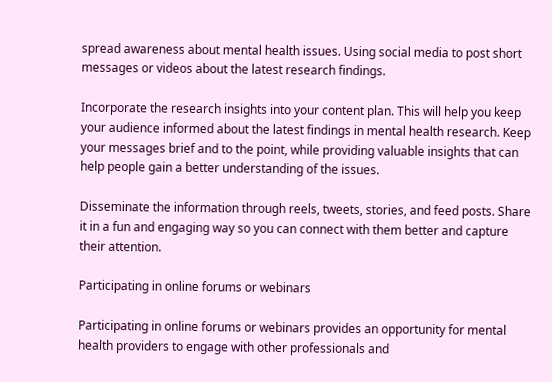spread awareness about mental health issues. Using social media to post short messages or videos about the latest research findings.

Incorporate the research insights into your content plan. This will help you keep your audience informed about the latest findings in mental health research. Keep your messages brief and to the point, while providing valuable insights that can help people gain a better understanding of the issues.

Disseminate the information through reels, tweets, stories, and feed posts. Share it in a fun and engaging way so you can connect with them better and capture their attention.

Participating in online forums or webinars

Participating in online forums or webinars provides an opportunity for mental health providers to engage with other professionals and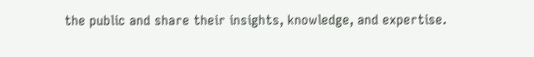the public and share their insights, knowledge, and expertise.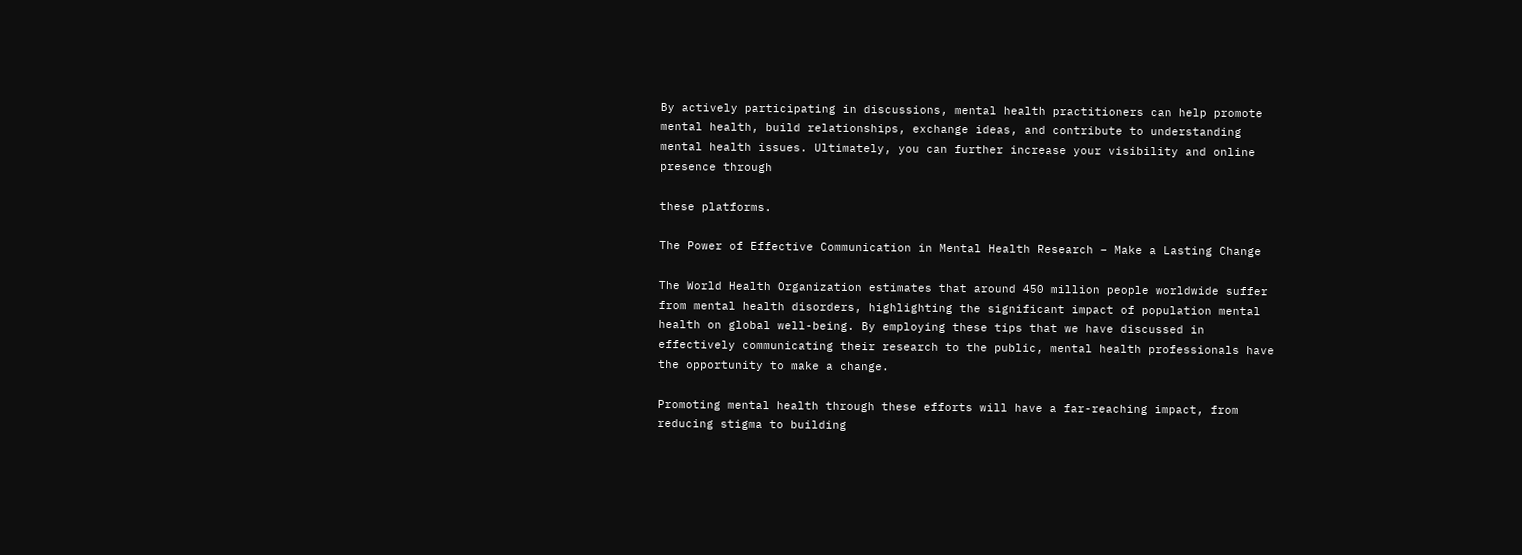By actively participating in discussions, mental health practitioners can help promote mental health, build relationships, exchange ideas, and contribute to understanding mental health issues. Ultimately, you can further increase your visibility and online presence through

these platforms.

The Power of Effective Communication in Mental Health Research – Make a Lasting Change

The World Health Organization estimates that around 450 million people worldwide suffer from mental health disorders, highlighting the significant impact of population mental health on global well-being. By employing these tips that we have discussed in effectively communicating their research to the public, mental health professionals have the opportunity to make a change.

Promoting mental health through these efforts will have a far-reaching impact, from reducing stigma to building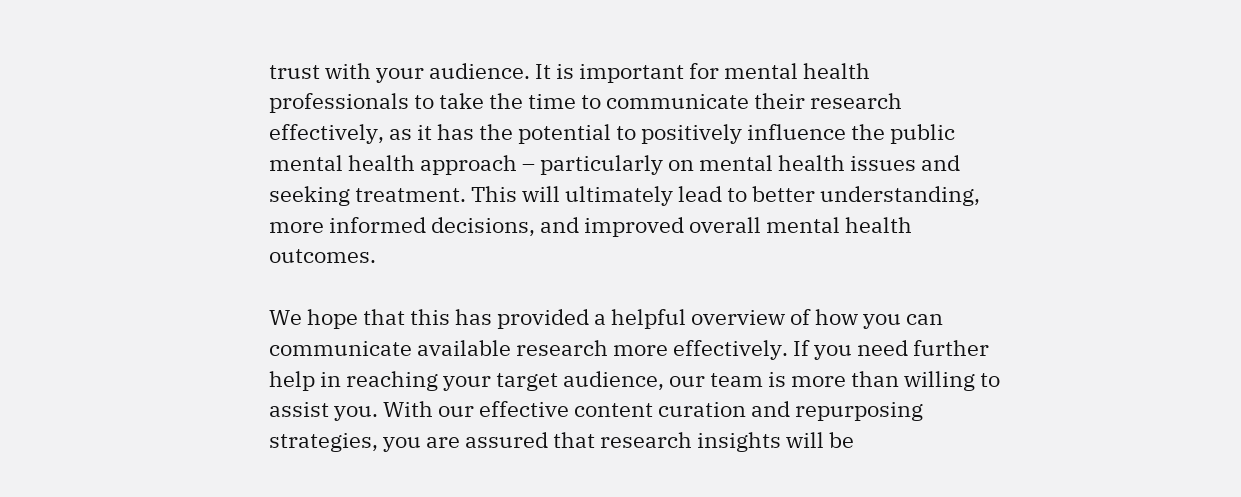trust with your audience. It is important for mental health professionals to take the time to communicate their research effectively, as it has the potential to positively influence the public mental health approach – particularly on mental health issues and seeking treatment. This will ultimately lead to better understanding, more informed decisions, and improved overall mental health outcomes.

We hope that this has provided a helpful overview of how you can communicate available research more effectively. If you need further help in reaching your target audience, our team is more than willing to assist you. With our effective content curation and repurposing strategies, you are assured that research insights will be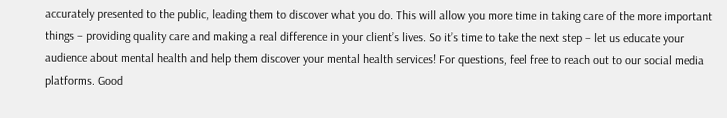accurately presented to the public, leading them to discover what you do. This will allow you more time in taking care of the more important things – providing quality care and making a real difference in your client’s lives. So it’s time to take the next step – let us educate your audience about mental health and help them discover your mental health services! For questions, feel free to reach out to our social media platforms. Good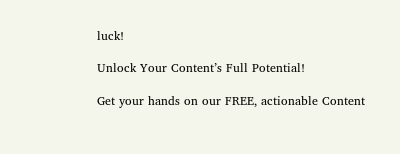luck!

Unlock Your Content’s Full Potential!

Get your hands on our FREE, actionable Content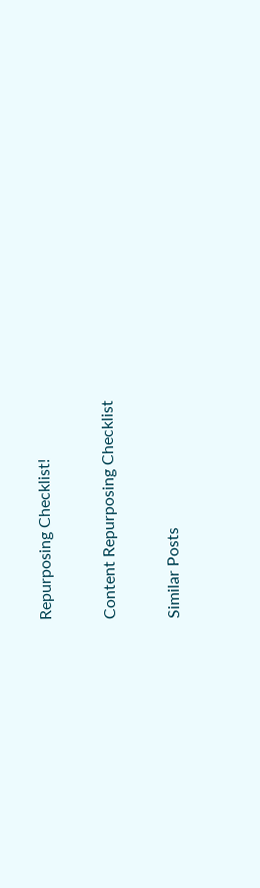Repurposing Checklist!

Content Repurposing Checklist

Similar Posts